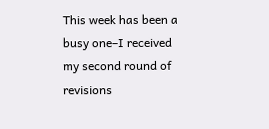This week has been a busy one–I received my second round of revisions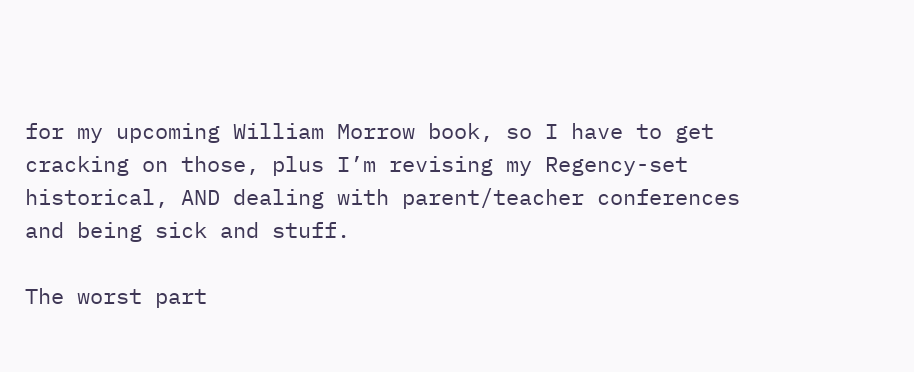for my upcoming William Morrow book, so I have to get cracking on those, plus I’m revising my Regency-set historical, AND dealing with parent/teacher conferences and being sick and stuff.

The worst part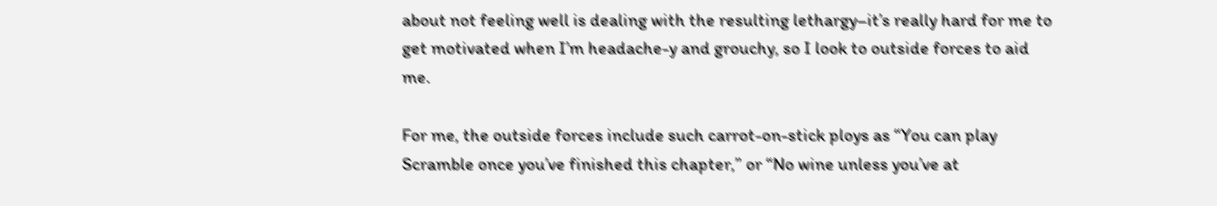about not feeling well is dealing with the resulting lethargy–it’s really hard for me to get motivated when I’m headache-y and grouchy, so I look to outside forces to aid me.

For me, the outside forces include such carrot-on-stick ploys as “You can play Scramble once you’ve finished this chapter,” or “No wine unless you’ve at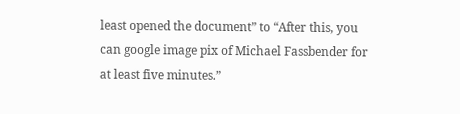least opened the document” to “After this, you can google image pix of Michael Fassbender for at least five minutes.”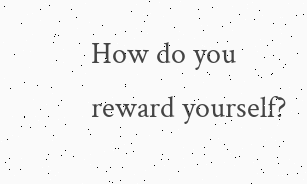How do you reward yourself?